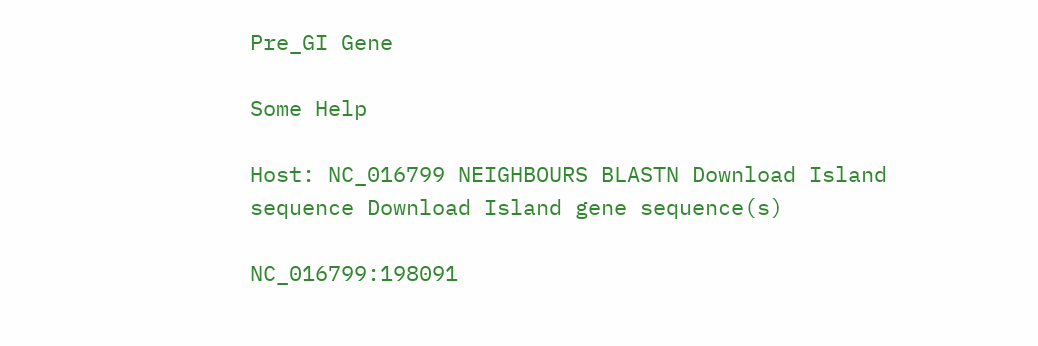Pre_GI Gene

Some Help

Host: NC_016799 NEIGHBOURS BLASTN Download Island sequence Download Island gene sequence(s)

NC_016799:198091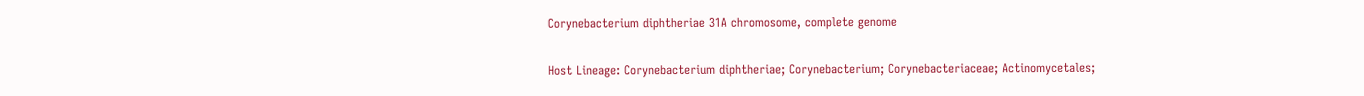Corynebacterium diphtheriae 31A chromosome, complete genome

Host Lineage: Corynebacterium diphtheriae; Corynebacterium; Corynebacteriaceae; Actinomycetales;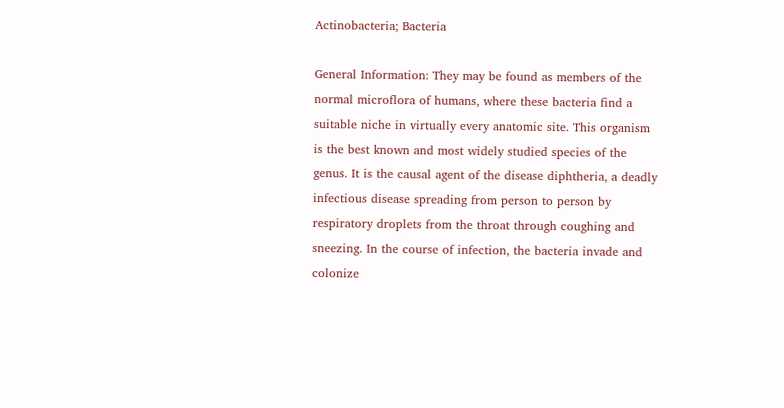Actinobacteria; Bacteria

General Information: They may be found as members of the normal microflora of humans, where these bacteria find a suitable niche in virtually every anatomic site. This organism is the best known and most widely studied species of the genus. It is the causal agent of the disease diphtheria, a deadly infectious disease spreading from person to person by respiratory droplets from the throat through coughing and sneezing. In the course of infection, the bacteria invade and colonize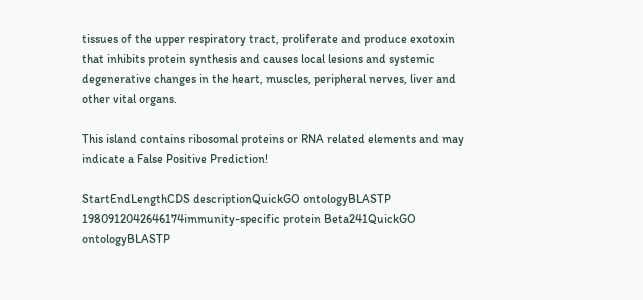tissues of the upper respiratory tract, proliferate and produce exotoxin that inhibits protein synthesis and causes local lesions and systemic degenerative changes in the heart, muscles, peripheral nerves, liver and other vital organs.

This island contains ribosomal proteins or RNA related elements and may indicate a False Positive Prediction!

StartEndLengthCDS descriptionQuickGO ontologyBLASTP
1980912042646174immunity-specific protein Beta241QuickGO ontologyBLASTP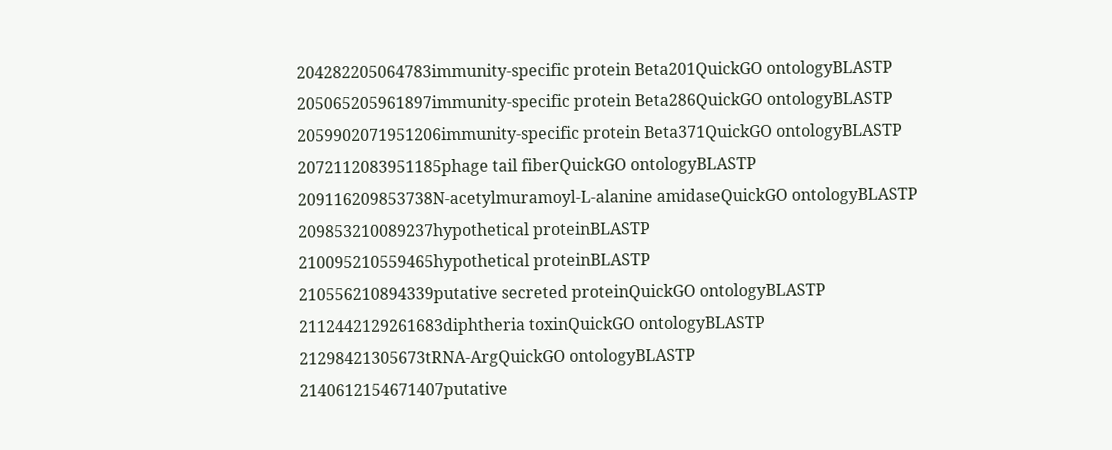204282205064783immunity-specific protein Beta201QuickGO ontologyBLASTP
205065205961897immunity-specific protein Beta286QuickGO ontologyBLASTP
2059902071951206immunity-specific protein Beta371QuickGO ontologyBLASTP
2072112083951185phage tail fiberQuickGO ontologyBLASTP
209116209853738N-acetylmuramoyl-L-alanine amidaseQuickGO ontologyBLASTP
209853210089237hypothetical proteinBLASTP
210095210559465hypothetical proteinBLASTP
210556210894339putative secreted proteinQuickGO ontologyBLASTP
2112442129261683diphtheria toxinQuickGO ontologyBLASTP
21298421305673tRNA-ArgQuickGO ontologyBLASTP
2140612154671407putative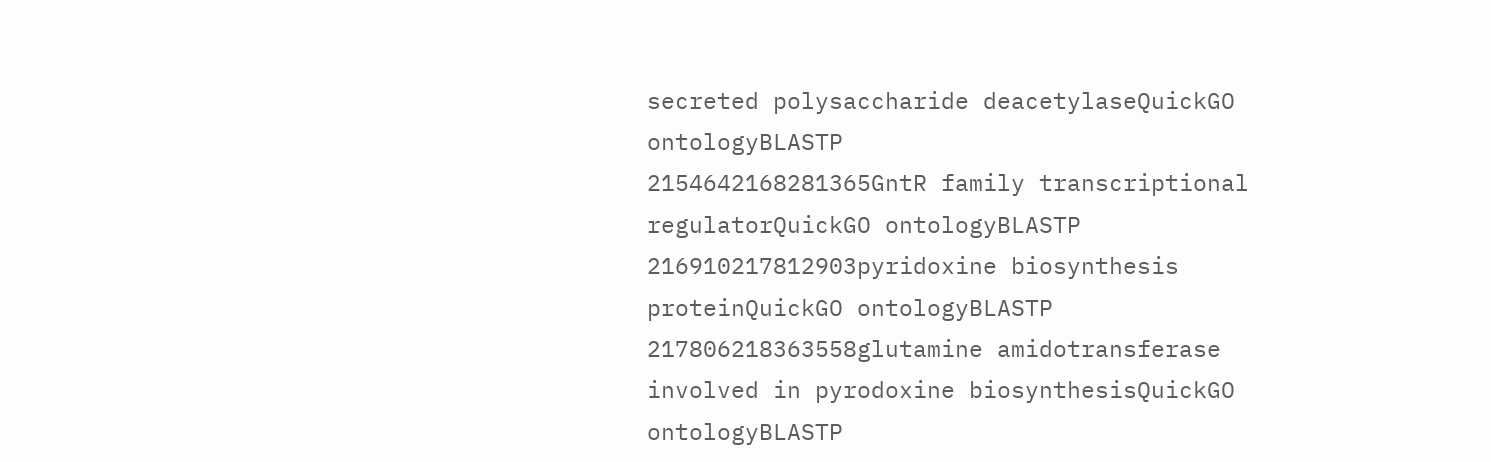secreted polysaccharide deacetylaseQuickGO ontologyBLASTP
2154642168281365GntR family transcriptional regulatorQuickGO ontologyBLASTP
216910217812903pyridoxine biosynthesis proteinQuickGO ontologyBLASTP
217806218363558glutamine amidotransferase involved in pyrodoxine biosynthesisQuickGO ontologyBLASTP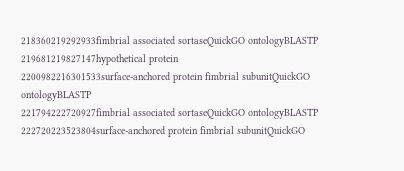218360219292933fimbrial associated sortaseQuickGO ontologyBLASTP
219681219827147hypothetical protein
2200982216301533surface-anchored protein fimbrial subunitQuickGO ontologyBLASTP
221794222720927fimbrial associated sortaseQuickGO ontologyBLASTP
222720223523804surface-anchored protein fimbrial subunitQuickGO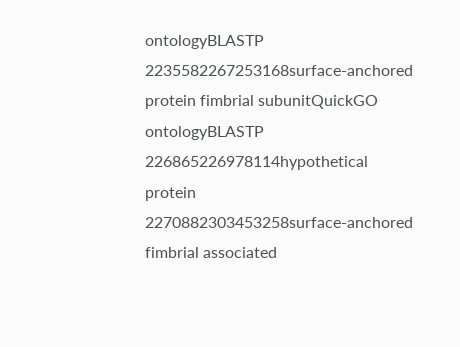ontologyBLASTP
2235582267253168surface-anchored protein fimbrial subunitQuickGO ontologyBLASTP
226865226978114hypothetical protein
2270882303453258surface-anchored fimbrial associated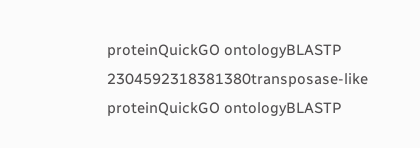proteinQuickGO ontologyBLASTP
2304592318381380transposase-like proteinQuickGO ontologyBLASTP